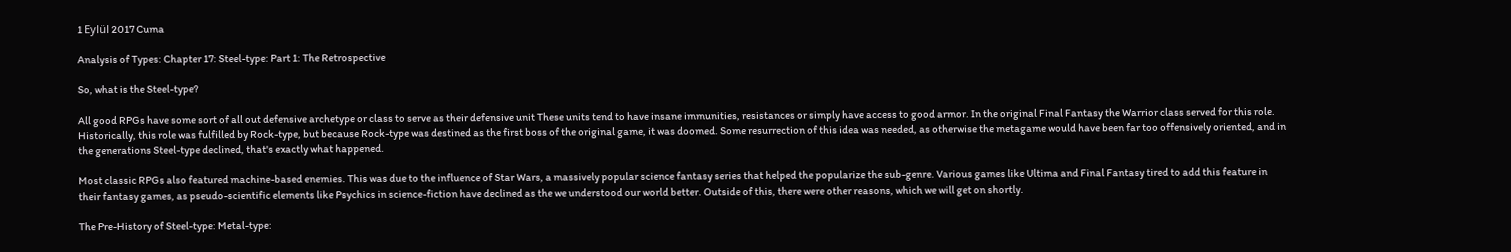1 Eylül 2017 Cuma

Analysis of Types: Chapter 17: Steel-type: Part 1: The Retrospective

So, what is the Steel-type?

All good RPGs have some sort of all out defensive archetype or class to serve as their defensive unit These units tend to have insane immunities, resistances or simply have access to good armor. In the original Final Fantasy the Warrior class served for this role. Historically, this role was fulfilled by Rock-type, but because Rock-type was destined as the first boss of the original game, it was doomed. Some resurrection of this idea was needed, as otherwise the metagame would have been far too offensively oriented, and in the generations Steel-type declined, that's exactly what happened.

Most classic RPGs also featured machine-based enemies. This was due to the influence of Star Wars, a massively popular science fantasy series that helped the popularize the sub-genre. Various games like Ultima and Final Fantasy tired to add this feature in their fantasy games, as pseudo-scientific elements like Psychics in science-fiction have declined as the we understood our world better. Outside of this, there were other reasons, which we will get on shortly.

The Pre-History of Steel-type: Metal-type: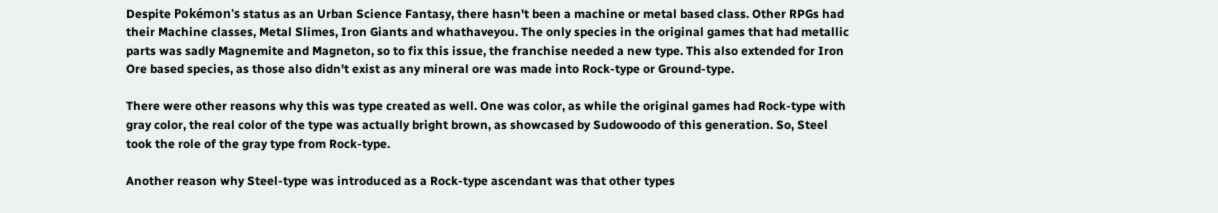Despite Pokémon's status as an Urban Science Fantasy, there hasn't been a machine or metal based class. Other RPGs had their Machine classes, Metal Slimes, Iron Giants and whathaveyou. The only species in the original games that had metallic parts was sadly Magnemite and Magneton, so to fix this issue, the franchise needed a new type. This also extended for Iron Ore based species, as those also didn't exist as any mineral ore was made into Rock-type or Ground-type.

There were other reasons why this was type created as well. One was color, as while the original games had Rock-type with gray color, the real color of the type was actually bright brown, as showcased by Sudowoodo of this generation. So, Steel took the role of the gray type from Rock-type.

Another reason why Steel-type was introduced as a Rock-type ascendant was that other types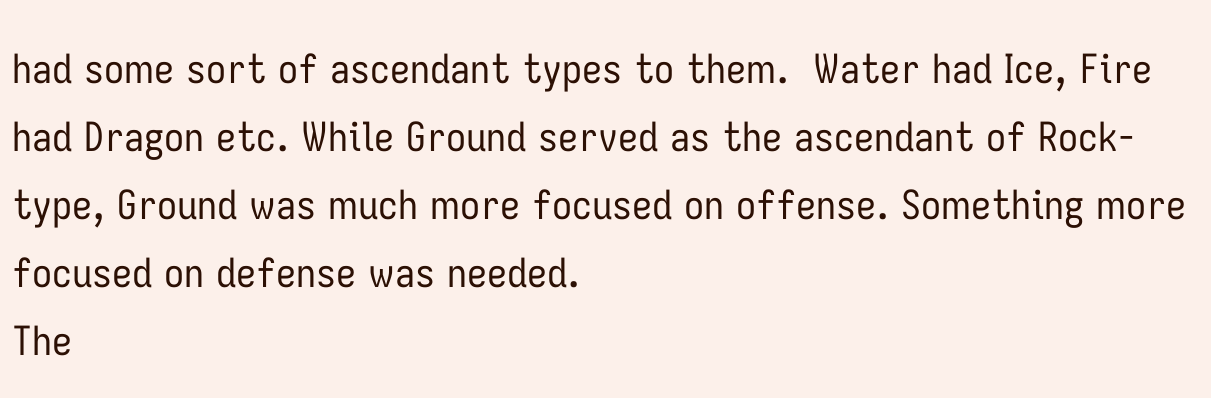had some sort of ascendant types to them.  Water had Ice, Fire had Dragon etc. While Ground served as the ascendant of Rock-type, Ground was much more focused on offense. Something more focused on defense was needed.
The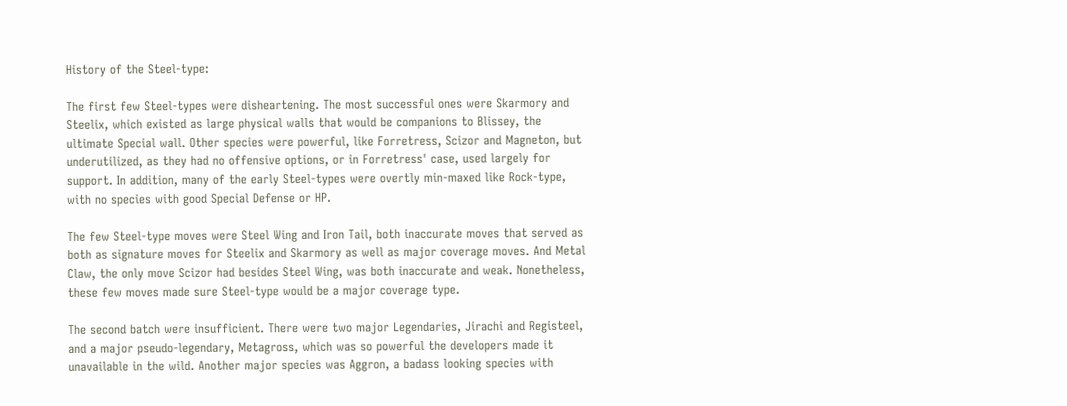History of the Steel-type:

The first few Steel-types were disheartening. The most successful ones were Skarmory and Steelix, which existed as large physical walls that would be companions to Blissey, the ultimate Special wall. Other species were powerful, like Forretress, Scizor and Magneton, but underutilized, as they had no offensive options, or in Forretress' case, used largely for support. In addition, many of the early Steel-types were overtly min-maxed like Rock-type, with no species with good Special Defense or HP.

The few Steel-type moves were Steel Wing and Iron Tail, both inaccurate moves that served as both as signature moves for Steelix and Skarmory as well as major coverage moves. And Metal Claw, the only move Scizor had besides Steel Wing, was both inaccurate and weak. Nonetheless, these few moves made sure Steel-type would be a major coverage type.

The second batch were insufficient. There were two major Legendaries, Jirachi and Registeel, and a major pseudo-legendary, Metagross, which was so powerful the developers made it unavailable in the wild. Another major species was Aggron, a badass looking species with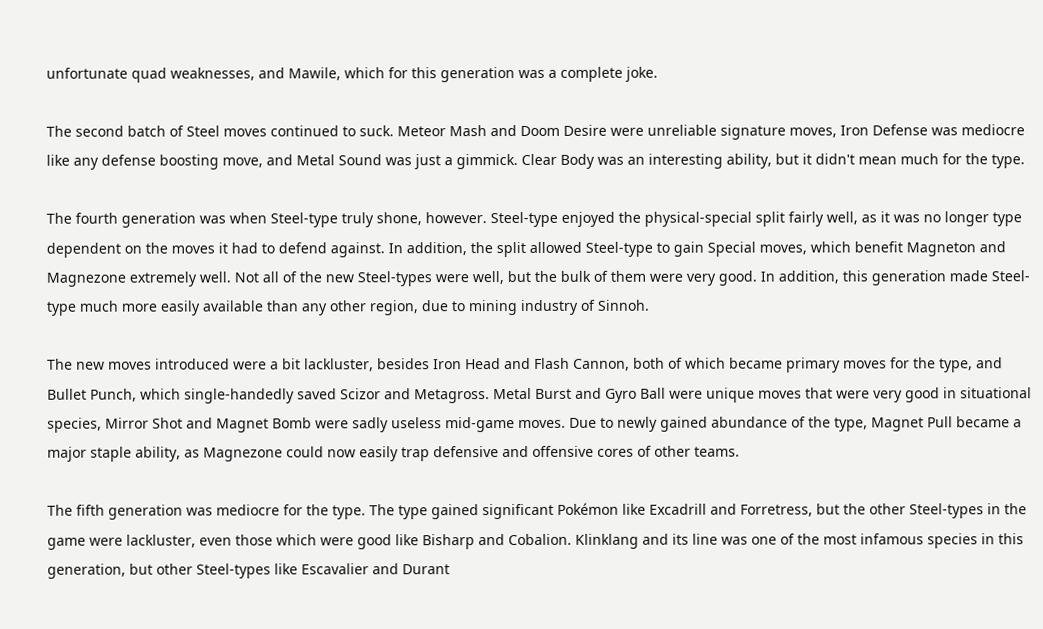unfortunate quad weaknesses, and Mawile, which for this generation was a complete joke.

The second batch of Steel moves continued to suck. Meteor Mash and Doom Desire were unreliable signature moves, Iron Defense was mediocre like any defense boosting move, and Metal Sound was just a gimmick. Clear Body was an interesting ability, but it didn't mean much for the type.

The fourth generation was when Steel-type truly shone, however. Steel-type enjoyed the physical-special split fairly well, as it was no longer type dependent on the moves it had to defend against. In addition, the split allowed Steel-type to gain Special moves, which benefit Magneton and Magnezone extremely well. Not all of the new Steel-types were well, but the bulk of them were very good. In addition, this generation made Steel-type much more easily available than any other region, due to mining industry of Sinnoh.

The new moves introduced were a bit lackluster, besides Iron Head and Flash Cannon, both of which became primary moves for the type, and Bullet Punch, which single-handedly saved Scizor and Metagross. Metal Burst and Gyro Ball were unique moves that were very good in situational species, Mirror Shot and Magnet Bomb were sadly useless mid-game moves. Due to newly gained abundance of the type, Magnet Pull became a major staple ability, as Magnezone could now easily trap defensive and offensive cores of other teams.

The fifth generation was mediocre for the type. The type gained significant Pokémon like Excadrill and Forretress, but the other Steel-types in the game were lackluster, even those which were good like Bisharp and Cobalion. Klinklang and its line was one of the most infamous species in this generation, but other Steel-types like Escavalier and Durant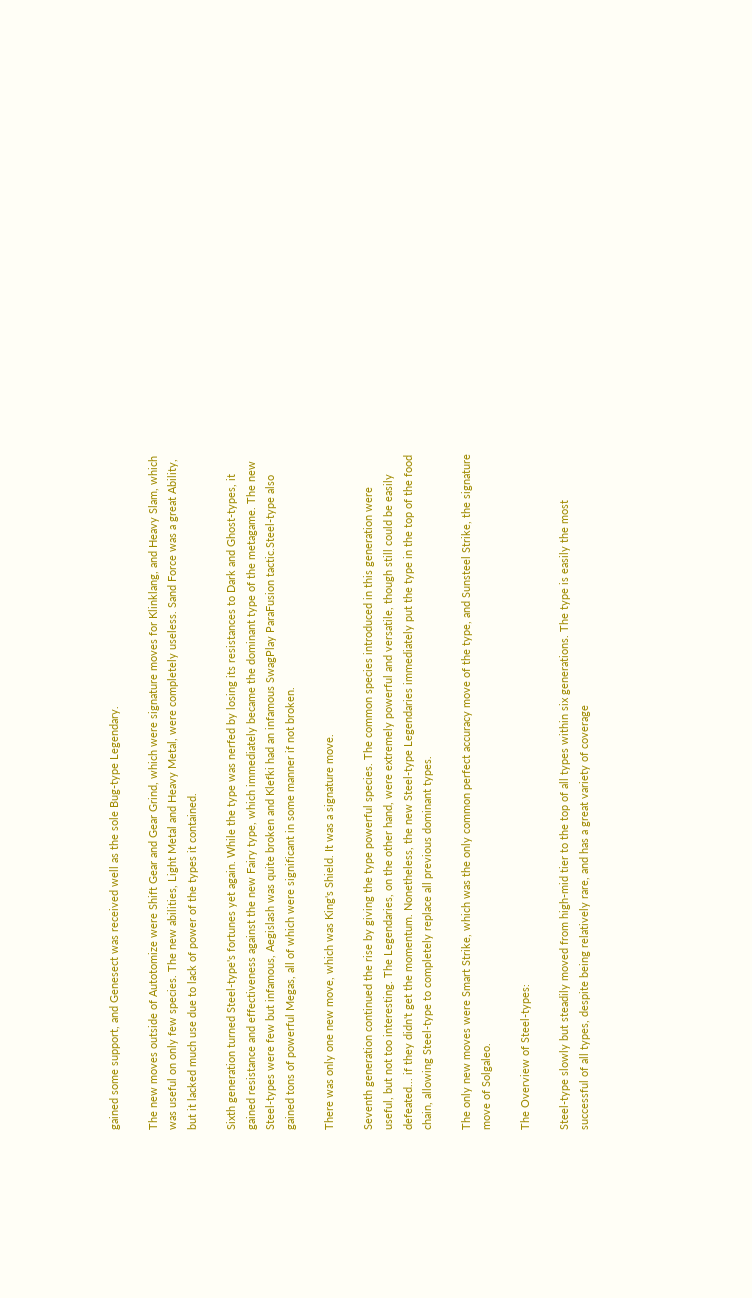gained some support, and Genesect was received well as the sole Bug-type Legendary.

The new moves outside of Autotomize were Shift Gear and Gear Grind, which were signature moves for Klinklang, and Heavy Slam, which was useful on only few species. The new abilities, Light Metal and Heavy Metal, were completely useless. Sand Force was a great Ability, but it lacked much use due to lack of power of the types it contained.

Sixth generation turned Steel-type's fortunes yet again. While the type was nerfed by losing its resistances to Dark and Ghost-types, it gained resistance and effectiveness against the new Fairy type, which immediately became the dominant type of the metagame. The new Steel-types were few but infamous, Aegislash was quite broken and Klefki had an infamous SwagPlay ParaFusion tactic.Steel-type also gained tons of powerful Megas, all of which were significant in some manner if not broken.

There was only one new move, which was King's Shield. It was a signature move.

Seventh generation continued the rise by giving the type powerful species. The common species introduced in this generation were useful, but not too interesting. The Legendaries, on the other hand, were extremely powerful and versatile, though still could be easily defeated... if they didn't get the momentum. Nonetheless, the new Steel-type Legendaries immediately put the type in the top of the food chain, allowing Steel-type to completely replace all previous dominant types.

The only new moves were Smart Strike, which was the only common perfect accuracy move of the type, and Sunsteel Strike, the signature move of Solgaleo.

The Overview of Steel-types:

Steel-type slowly but steadily moved from high-mid tier to the top of all types within six generations. The type is easily the most successful of all types, despite being relatively rare, and has a great variety of coverage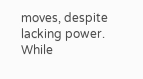moves, despite lacking power. While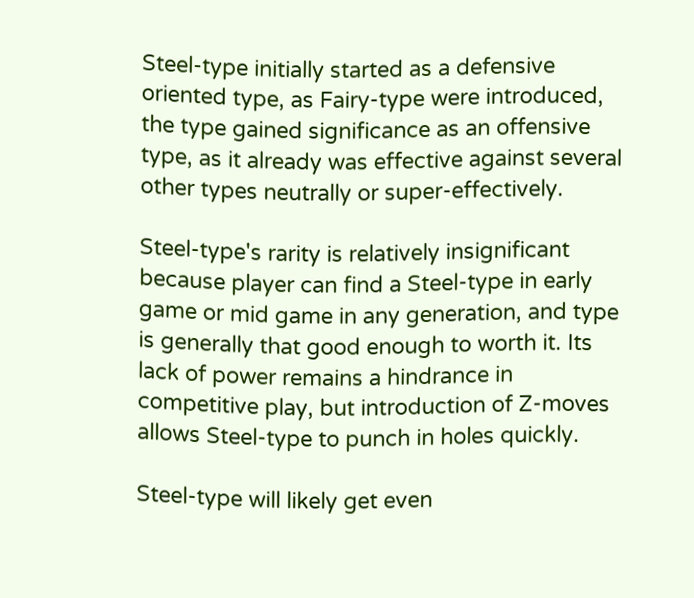Steel-type initially started as a defensive oriented type, as Fairy-type were introduced, the type gained significance as an offensive type, as it already was effective against several other types neutrally or super-effectively.

Steel-type's rarity is relatively insignificant because player can find a Steel-type in early game or mid game in any generation, and type is generally that good enough to worth it. Its lack of power remains a hindrance in competitive play, but introduction of Z-moves allows Steel-type to punch in holes quickly.

Steel-type will likely get even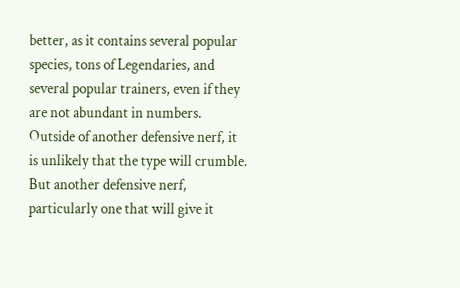better, as it contains several popular species, tons of Legendaries, and several popular trainers, even if they are not abundant in numbers. Outside of another defensive nerf, it is unlikely that the type will crumble. But another defensive nerf, particularly one that will give it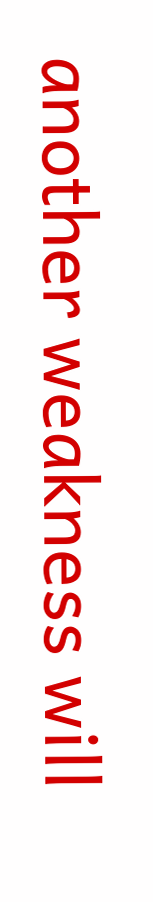another weakness will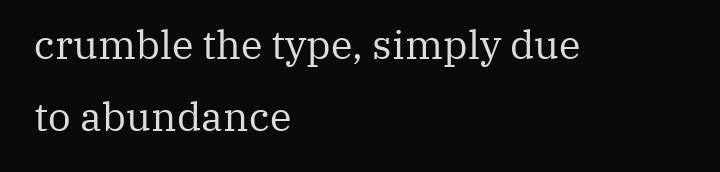crumble the type, simply due to abundance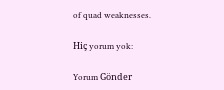of quad weaknesses.

Hiç yorum yok:

Yorum Gönder